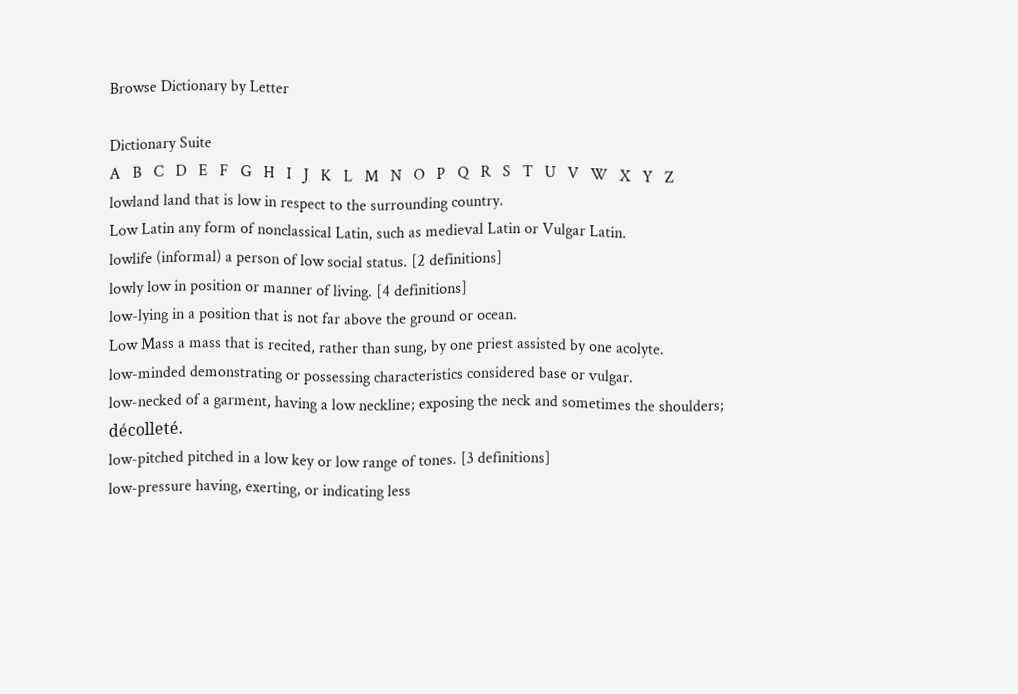Browse Dictionary by Letter

Dictionary Suite
A   B   C   D   E   F   G   H   I   J   K   L   M   N   O   P   Q   R   S   T   U   V   W   X   Y   Z
lowland land that is low in respect to the surrounding country.
Low Latin any form of nonclassical Latin, such as medieval Latin or Vulgar Latin.
lowlife (informal) a person of low social status. [2 definitions]
lowly low in position or manner of living. [4 definitions]
low-lying in a position that is not far above the ground or ocean.
Low Mass a mass that is recited, rather than sung, by one priest assisted by one acolyte.
low-minded demonstrating or possessing characteristics considered base or vulgar.
low-necked of a garment, having a low neckline; exposing the neck and sometimes the shoulders; décolleté.
low-pitched pitched in a low key or low range of tones. [3 definitions]
low-pressure having, exerting, or indicating less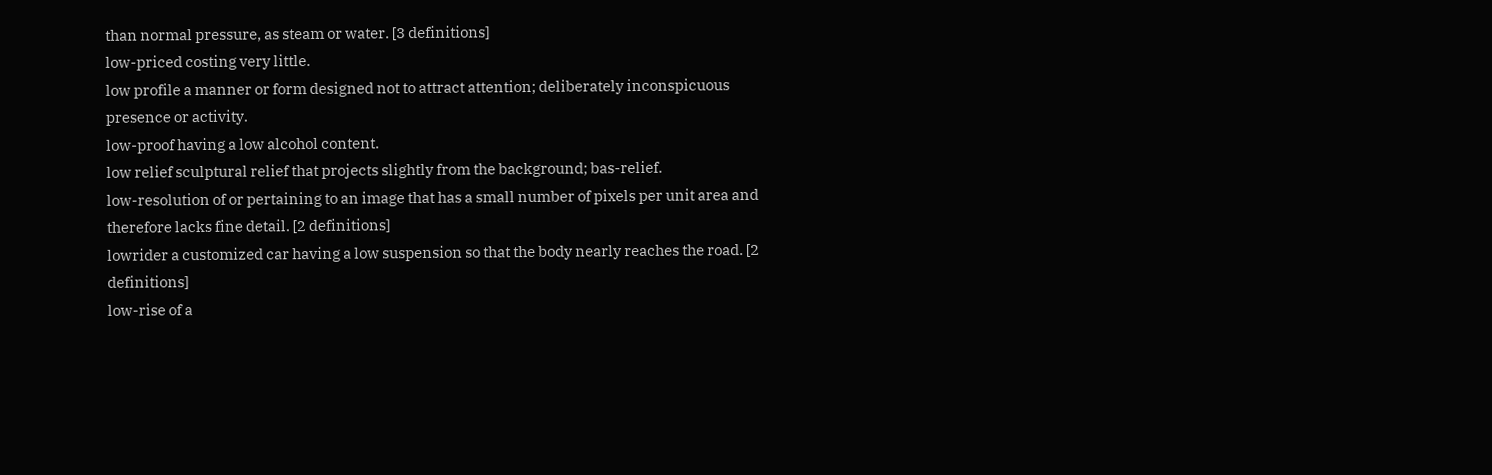than normal pressure, as steam or water. [3 definitions]
low-priced costing very little.
low profile a manner or form designed not to attract attention; deliberately inconspicuous presence or activity.
low-proof having a low alcohol content.
low relief sculptural relief that projects slightly from the background; bas-relief.
low-resolution of or pertaining to an image that has a small number of pixels per unit area and therefore lacks fine detail. [2 definitions]
lowrider a customized car having a low suspension so that the body nearly reaches the road. [2 definitions]
low-rise of a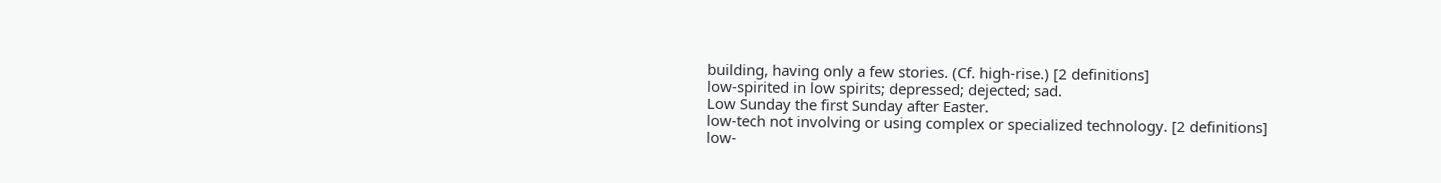building, having only a few stories. (Cf. high-rise.) [2 definitions]
low-spirited in low spirits; depressed; dejected; sad.
Low Sunday the first Sunday after Easter.
low-tech not involving or using complex or specialized technology. [2 definitions]
low-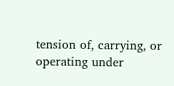tension of, carrying, or operating under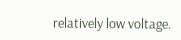relatively low voltage.